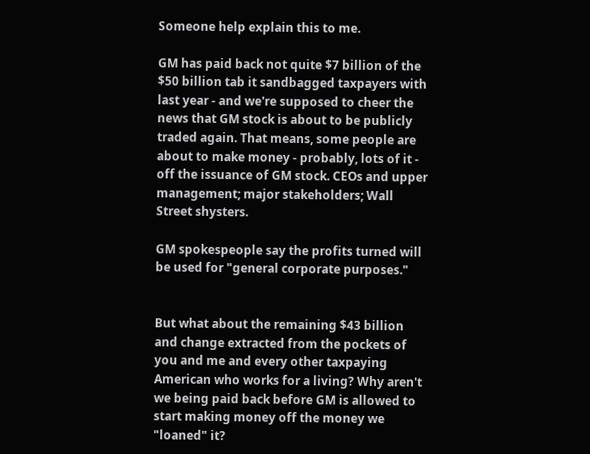Someone help explain this to me.

GM has paid back not quite $7 billion of the $50 billion tab it sandbagged taxpayers with last year - and we're supposed to cheer the news that GM stock is about to be publicly traded again. That means, some people are about to make money - probably, lots of it - off the issuance of GM stock. CEOs and upper management; major stakeholders; Wall Street shysters.

GM spokespeople say the profits turned will be used for "general corporate purposes."


But what about the remaining $43 billion and change extracted from the pockets of you and me and every other taxpaying American who works for a living? Why aren't we being paid back before GM is allowed to start making money off the money we "loaned" it?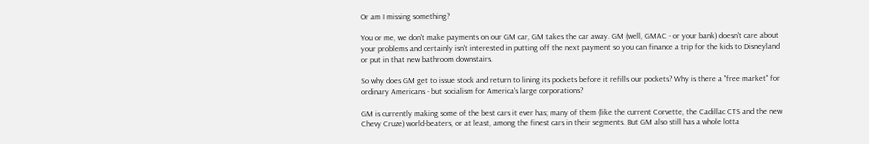Or am I missing something?

You or me, we don't make payments on our GM car, GM takes the car away. GM (well, GMAC - or your bank) doesn't care about your problems and certainly isn't interested in putting off the next payment so you can finance a trip for the kids to Disneyland or put in that new bathroom downstairs.

So why does GM get to issue stock and return to lining its pockets before it refills our pockets? Why is there a "free market" for ordinary Americans - but socialism for America's large corporations?

GM is currently making some of the best cars it ever has; many of them (like the current Corvette, the Cadillac CTS and the new Chevy Cruze) world-beaters, or at least, among the finest cars in their segments. But GM also still has a whole lotta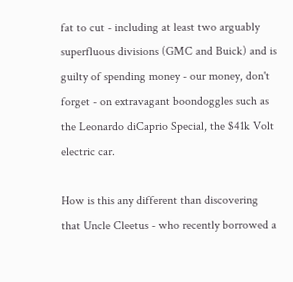fat to cut - including at least two arguably superfluous divisions (GMC and Buick) and is guilty of spending money - our money, don't forget - on extravagant boondoggles such as the Leonardo diCaprio Special, the $41k Volt electric car.

How is this any different than discovering that Uncle Cleetus - who recently borrowed a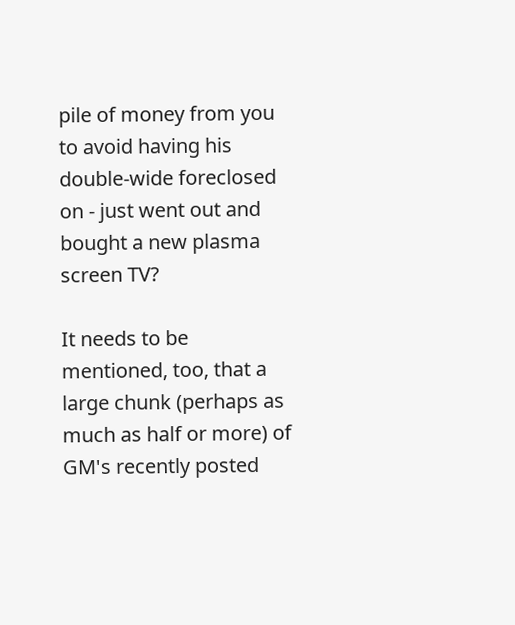pile of money from you to avoid having his double-wide foreclosed on - just went out and bought a new plasma screen TV?

It needs to be mentioned, too, that a large chunk (perhaps as much as half or more) of GM's recently posted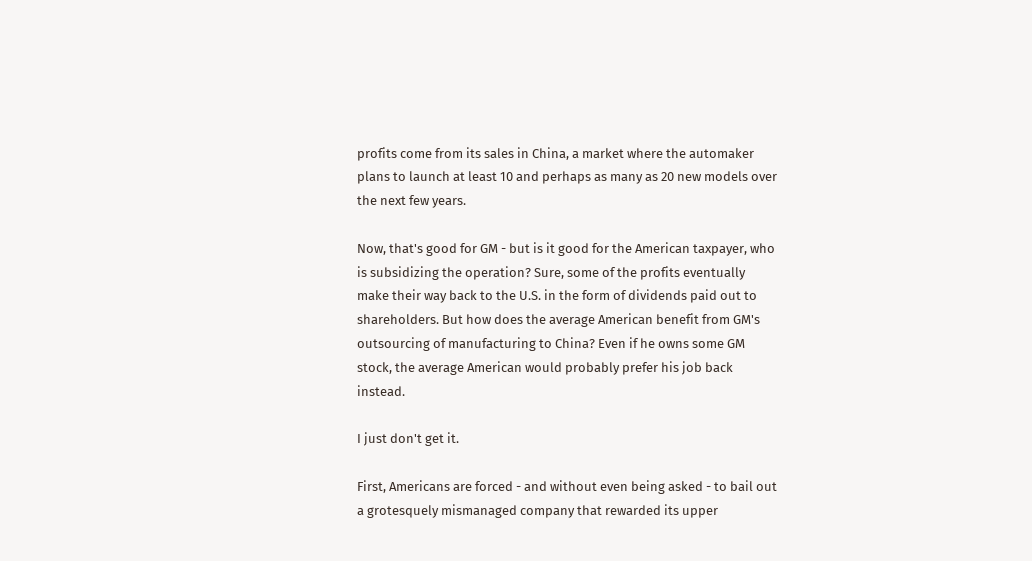profits come from its sales in China, a market where the automaker plans to launch at least 10 and perhaps as many as 20 new models over the next few years.

Now, that's good for GM - but is it good for the American taxpayer, who is subsidizing the operation? Sure, some of the profits eventually make their way back to the U.S. in the form of dividends paid out to shareholders. But how does the average American benefit from GM's outsourcing of manufacturing to China? Even if he owns some GM stock, the average American would probably prefer his job back instead.

I just don't get it.

First, Americans are forced - and without even being asked - to bail out a grotesquely mismanaged company that rewarded its upper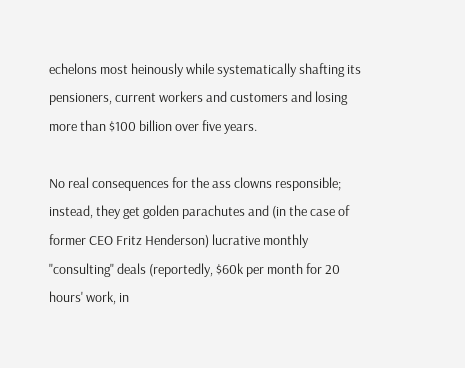echelons most heinously while systematically shafting its pensioners, current workers and customers and losing more than $100 billion over five years.

No real consequences for the ass clowns responsible; instead, they get golden parachutes and (in the case of former CEO Fritz Henderson) lucrative monthly "consulting" deals (reportedly, $60k per month for 20 hours' work, in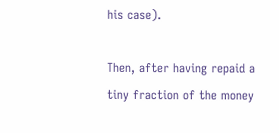his case).

Then, after having repaid a tiny fraction of the money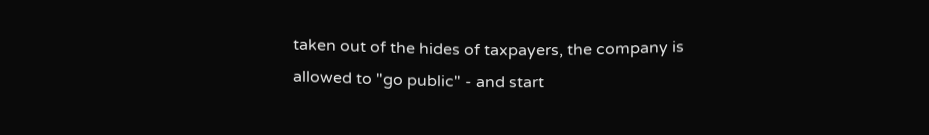taken out of the hides of taxpayers, the company is allowed to "go public" - and start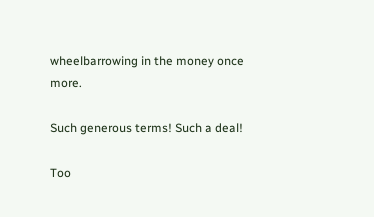wheelbarrowing in the money once more.

Such generous terms! Such a deal!

Too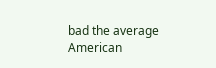bad the average American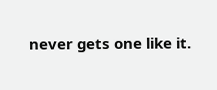never gets one like it.